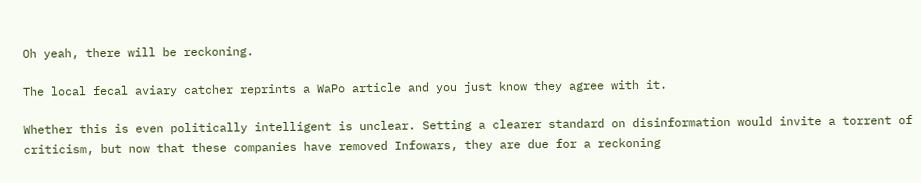Oh yeah, there will be reckoning.

The local fecal aviary catcher reprints a WaPo article and you just know they agree with it.

Whether this is even politically intelligent is unclear. Setting a clearer standard on disinformation would invite a torrent of criticism, but now that these companies have removed Infowars, they are due for a reckoning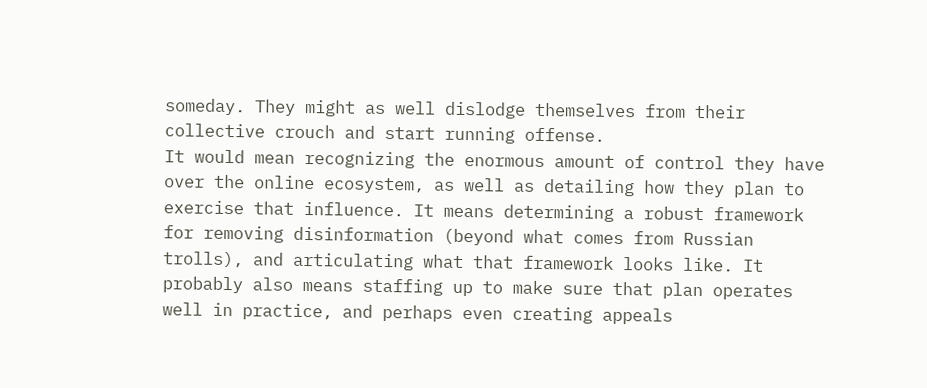someday. They might as well dislodge themselves from their collective crouch and start running offense.
It would mean recognizing the enormous amount of control they have over the online ecosystem, as well as detailing how they plan to exercise that influence. It means determining a robust framework for removing disinformation (beyond what comes from Russian trolls), and articulating what that framework looks like. It probably also means staffing up to make sure that plan operates well in practice, and perhaps even creating appeals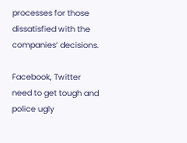processes for those dissatisfied with the companies’ decisions.

Facebook, Twitter need to get tough and police ugly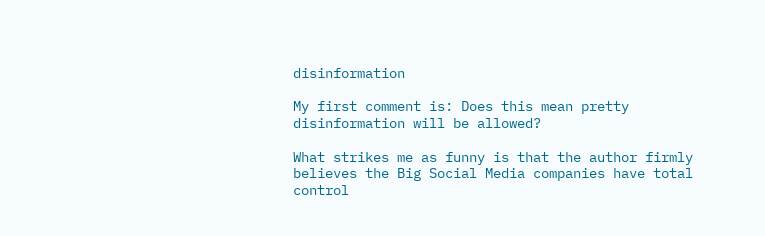disinformation

My first comment is: Does this mean pretty disinformation will be allowed?

What strikes me as funny is that the author firmly believes the Big Social Media companies have total control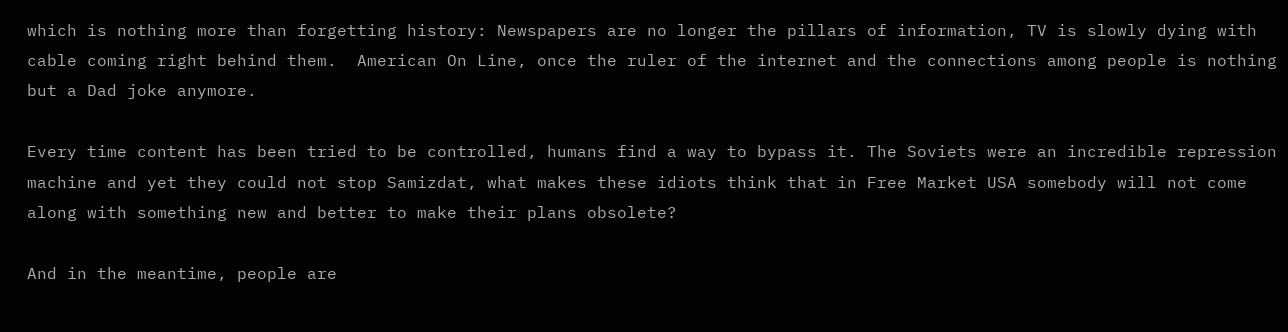which is nothing more than forgetting history: Newspapers are no longer the pillars of information, TV is slowly dying with cable coming right behind them.  American On Line, once the ruler of the internet and the connections among people is nothing but a Dad joke anymore.

Every time content has been tried to be controlled, humans find a way to bypass it. The Soviets were an incredible repression machine and yet they could not stop Samizdat, what makes these idiots think that in Free Market USA somebody will not come along with something new and better to make their plans obsolete?

And in the meantime, people are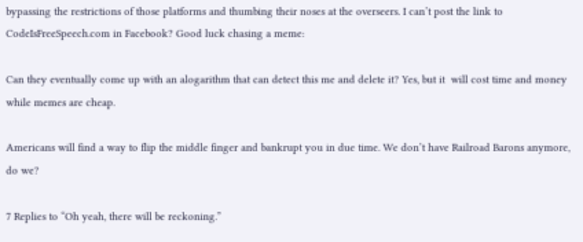bypassing the restrictions of those platforms and thumbing their noses at the overseers. I can’t post the link to CodeIsFreeSpeech.com in Facebook? Good luck chasing a meme:

Can they eventually come up with an alogarithm that can detect this me and delete it? Yes, but it  will cost time and money while memes are cheap.

Americans will find a way to flip the middle finger and bankrupt you in due time. We don’t have Railroad Barons anymore, do we?

7 Replies to “Oh yeah, there will be reckoning.”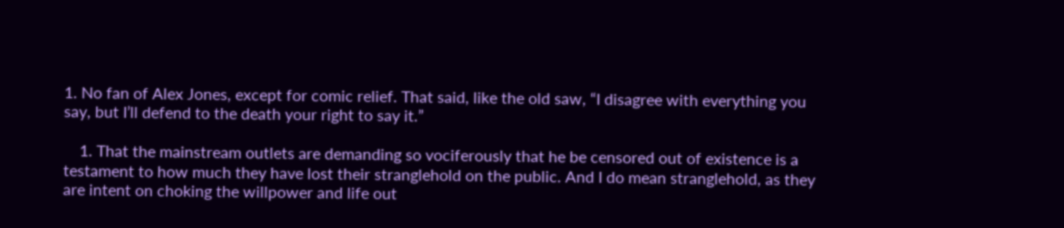1. No fan of Alex Jones, except for comic relief. That said, like the old saw, “I disagree with everything you say, but I’ll defend to the death your right to say it.”

    1. That the mainstream outlets are demanding so vociferously that he be censored out of existence is a testament to how much they have lost their stranglehold on the public. And I do mean stranglehold, as they are intent on choking the willpower and life out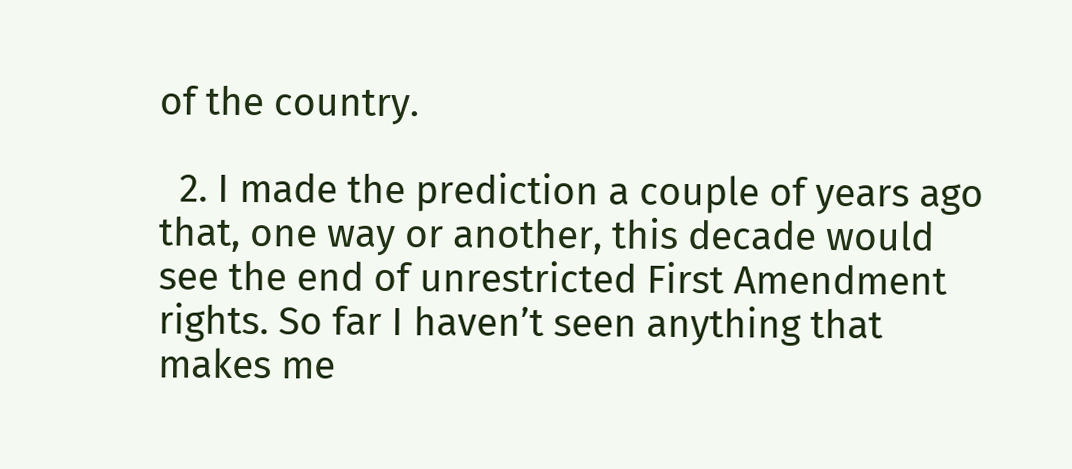of the country.

  2. I made the prediction a couple of years ago that, one way or another, this decade would see the end of unrestricted First Amendment rights. So far I haven’t seen anything that makes me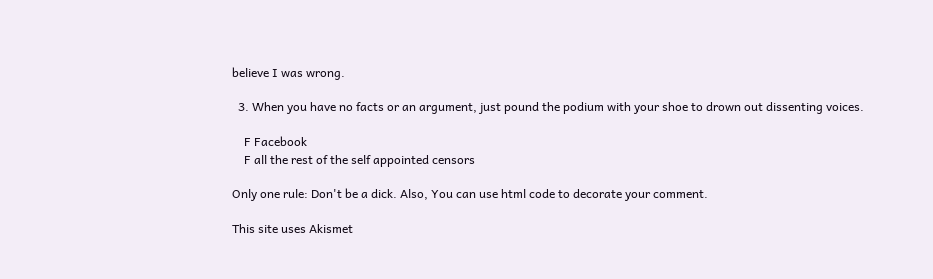believe I was wrong.

  3. When you have no facts or an argument, just pound the podium with your shoe to drown out dissenting voices.

    F Facebook
    F all the rest of the self appointed censors

Only one rule: Don't be a dick. Also, You can use html code to decorate your comment.

This site uses Akismet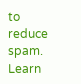to reduce spam. Learn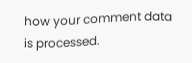how your comment data is processed.